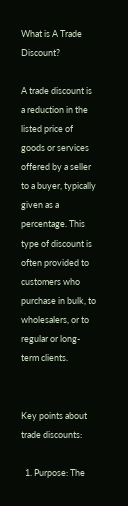What is A Trade Discount?

A trade discount is a reduction in the listed price of goods or services offered by a seller to a buyer, typically given as a percentage. This type of discount is often provided to customers who purchase in bulk, to wholesalers, or to regular or long-term clients.


Key points about trade discounts:

  1. Purpose: The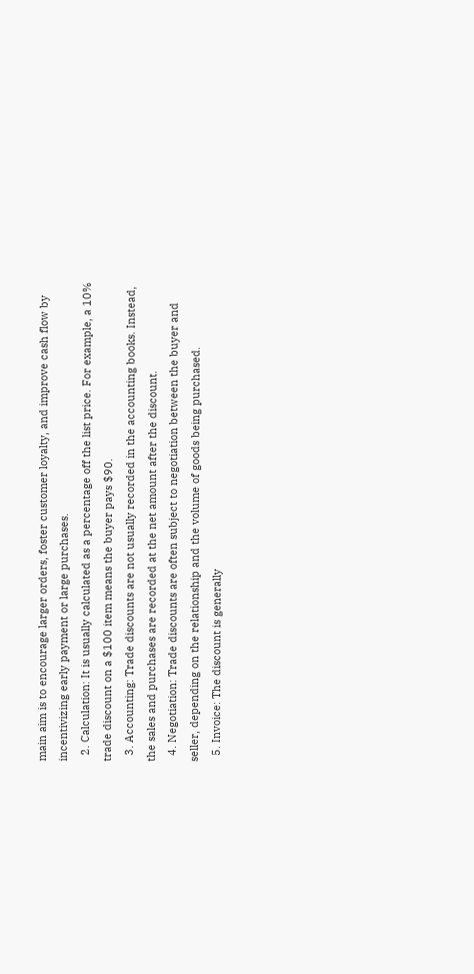main aim is to encourage larger orders, foster customer loyalty, and improve cash flow by incentivizing early payment or large purchases.
  2. Calculation: It is usually calculated as a percentage off the list price. For example, a 10% trade discount on a $100 item means the buyer pays $90.
  3. Accounting: Trade discounts are not usually recorded in the accounting books. Instead, the sales and purchases are recorded at the net amount after the discount.
  4. Negotiation: Trade discounts are often subject to negotiation between the buyer and seller, depending on the relationship and the volume of goods being purchased.
  5. Invoice: The discount is generally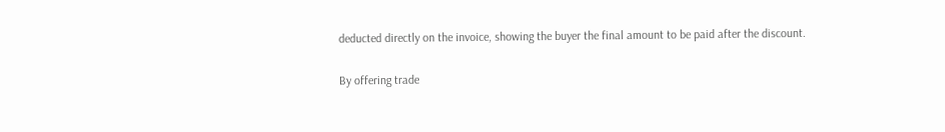deducted directly on the invoice, showing the buyer the final amount to be paid after the discount.

By offering trade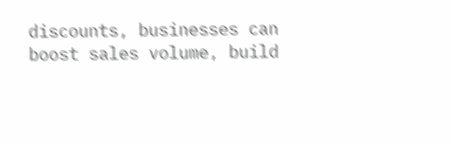discounts, businesses can boost sales volume, build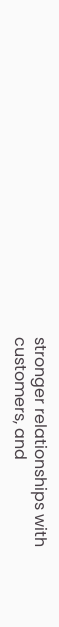stronger relationships with customers, and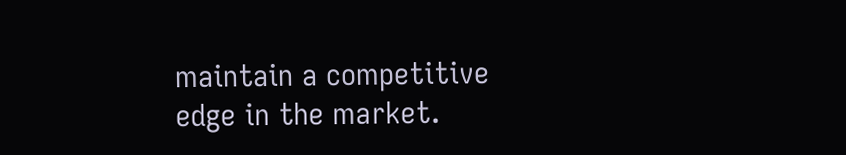maintain a competitive edge in the market.